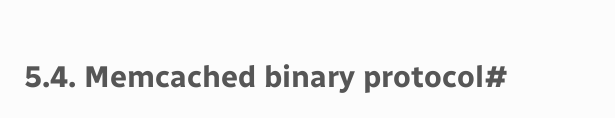5.4. Memcached binary protocol#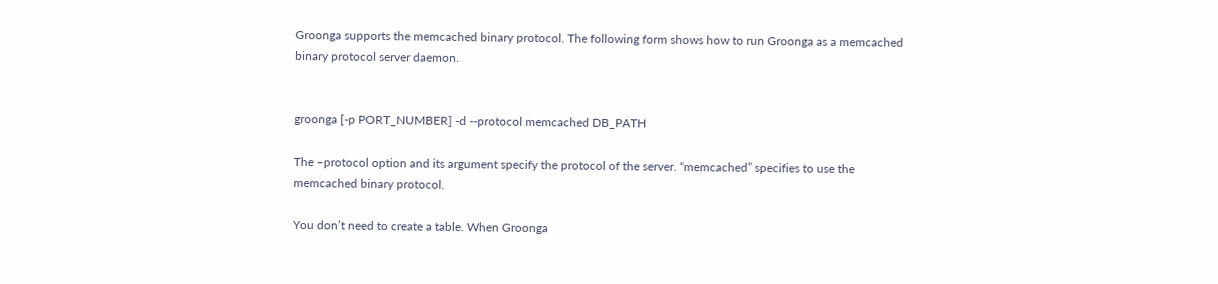Groonga supports the memcached binary protocol. The following form shows how to run Groonga as a memcached binary protocol server daemon.


groonga [-p PORT_NUMBER] -d --protocol memcached DB_PATH

The –protocol option and its argument specify the protocol of the server. “memcached” specifies to use the memcached binary protocol.

You don’t need to create a table. When Groonga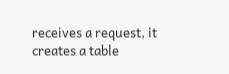receives a request, it creates a table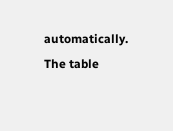automatically. The table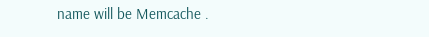name will be Memcache .